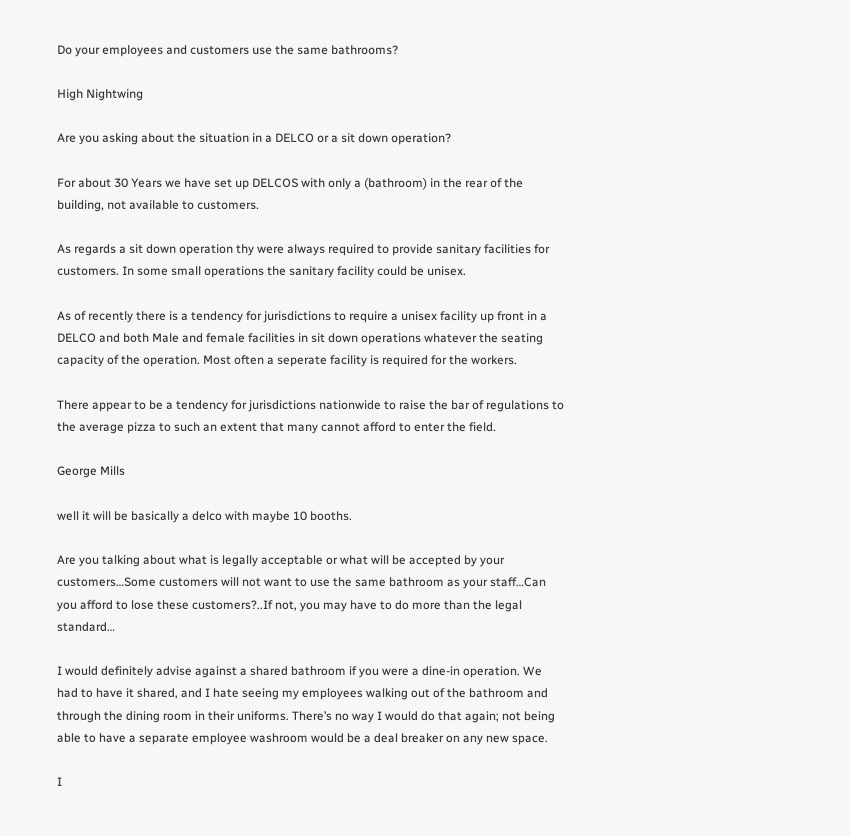Do your employees and customers use the same bathrooms?

High Nightwing

Are you asking about the situation in a DELCO or a sit down operation?

For about 30 Years we have set up DELCOS with only a (bathroom) in the rear of the building, not available to customers.

As regards a sit down operation thy were always required to provide sanitary facilities for customers. In some small operations the sanitary facility could be unisex.

As of recently there is a tendency for jurisdictions to require a unisex facility up front in a DELCO and both Male and female facilities in sit down operations whatever the seating capacity of the operation. Most often a seperate facility is required for the workers.

There appear to be a tendency for jurisdictions nationwide to raise the bar of regulations to the average pizza to such an extent that many cannot afford to enter the field.

George Mills

well it will be basically a delco with maybe 10 booths.

Are you talking about what is legally acceptable or what will be accepted by your customers…Some customers will not want to use the same bathroom as your staff…Can you afford to lose these customers?..If not, you may have to do more than the legal standard…

I would definitely advise against a shared bathroom if you were a dine-in operation. We had to have it shared, and I hate seeing my employees walking out of the bathroom and through the dining room in their uniforms. There’s no way I would do that again; not being able to have a separate employee washroom would be a deal breaker on any new space.

I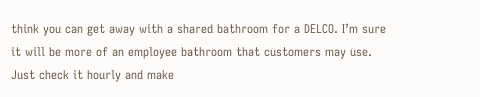think you can get away with a shared bathroom for a DELCO. I’m sure it will be more of an employee bathroom that customers may use. Just check it hourly and make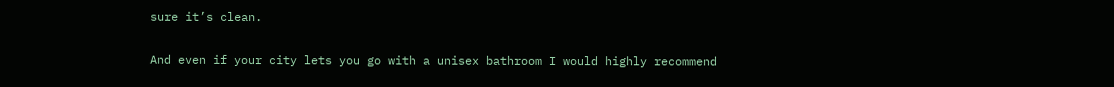sure it’s clean.

And even if your city lets you go with a unisex bathroom I would highly recommend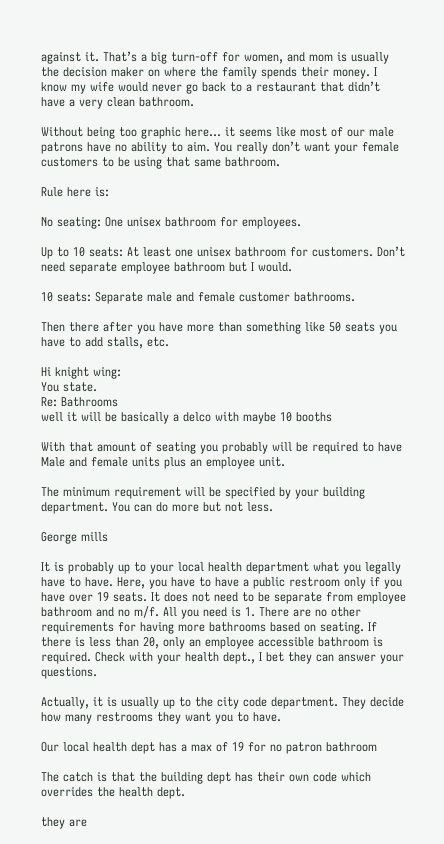against it. That’s a big turn-off for women, and mom is usually the decision maker on where the family spends their money. I know my wife would never go back to a restaurant that didn’t have a very clean bathroom.

Without being too graphic here… it seems like most of our male patrons have no ability to aim. You really don’t want your female customers to be using that same bathroom.

Rule here is:

No seating: One unisex bathroom for employees.

Up to 10 seats: At least one unisex bathroom for customers. Don’t need separate employee bathroom but I would.

10 seats: Separate male and female customer bathrooms.

Then there after you have more than something like 50 seats you have to add stalls, etc.

Hi knight wing:
You state.
Re: Bathrooms
well it will be basically a delco with maybe 10 booths

With that amount of seating you probably will be required to have Male and female units plus an employee unit.

The minimum requirement will be specified by your building department. You can do more but not less.

George mills

It is probably up to your local health department what you legally have to have. Here, you have to have a public restroom only if you have over 19 seats. It does not need to be separate from employee bathroom and no m/f. All you need is 1. There are no other requirements for having more bathrooms based on seating. If there is less than 20, only an employee accessible bathroom is required. Check with your health dept., I bet they can answer your questions.

Actually, it is usually up to the city code department. They decide how many restrooms they want you to have.

Our local health dept has a max of 19 for no patron bathroom

The catch is that the building dept has their own code which overrides the health dept.

they are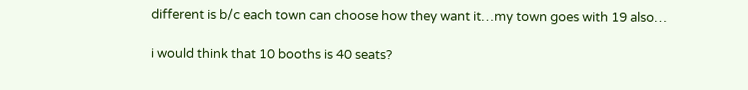different is b/c each town can choose how they want it…my town goes with 19 also…

i would think that 10 booths is 40 seats?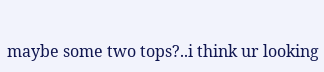maybe some two tops?..i think ur looking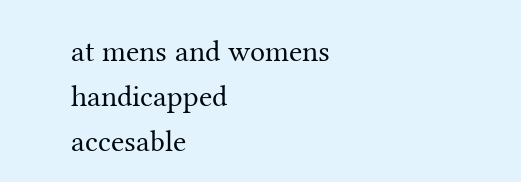at mens and womens handicapped accesable